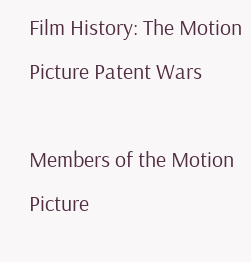Film History: The Motion Picture Patent Wars

Members of the Motion Picture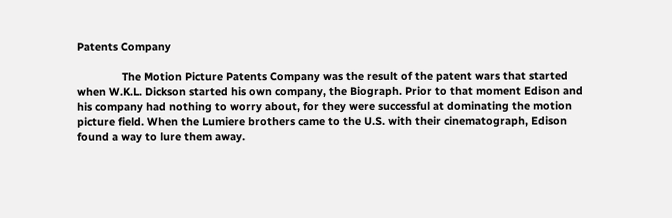Patents Company

               The Motion Picture Patents Company was the result of the patent wars that started when W.K.L. Dickson started his own company, the Biograph. Prior to that moment Edison and his company had nothing to worry about, for they were successful at dominating the motion picture field. When the Lumiere brothers came to the U.S. with their cinematograph, Edison found a way to lure them away.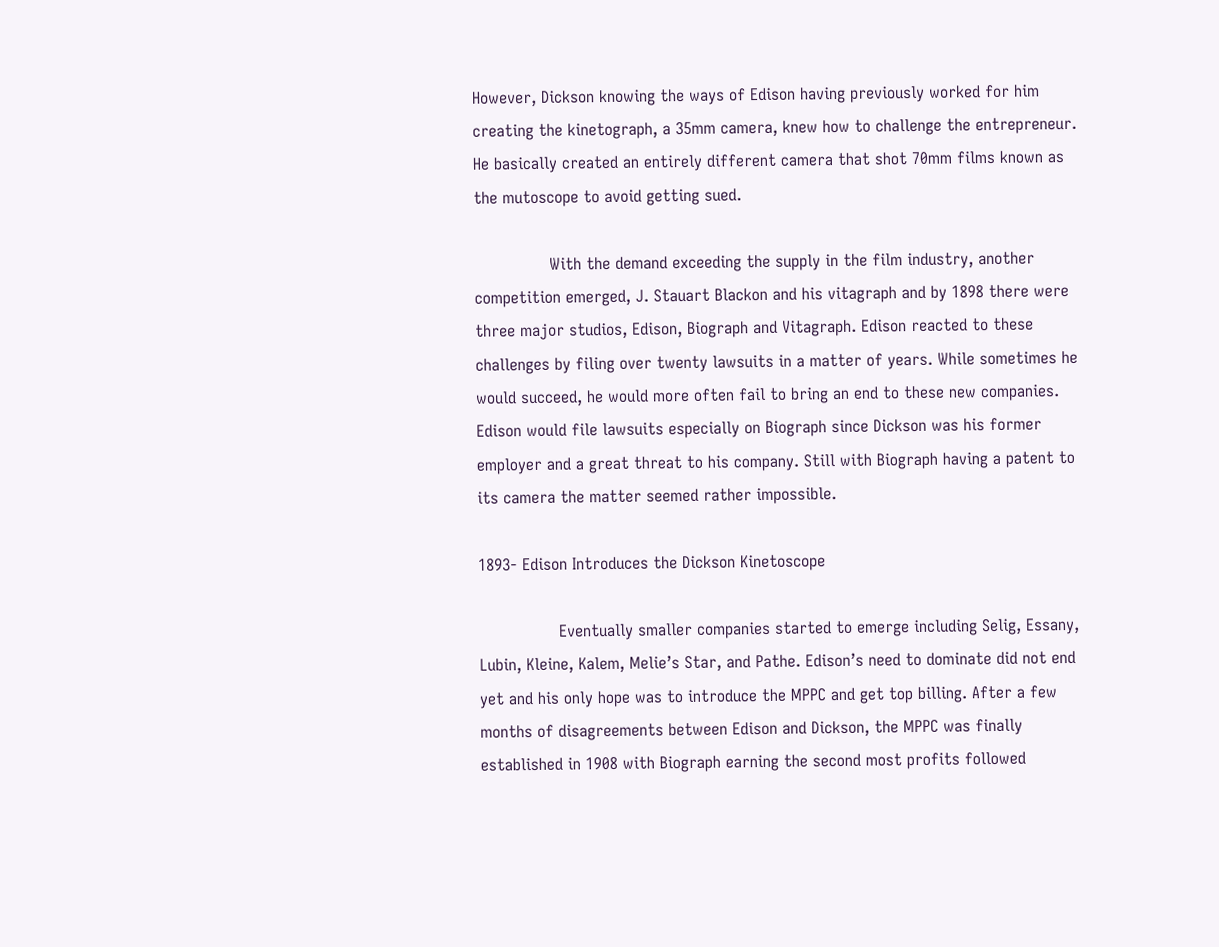However, Dickson knowing the ways of Edison having previously worked for him creating the kinetograph, a 35mm camera, knew how to challenge the entrepreneur. He basically created an entirely different camera that shot 70mm films known as the mutoscope to avoid getting sued.

               With the demand exceeding the supply in the film industry, another competition emerged, J. Stauart Blackon and his vitagraph and by 1898 there were three major studios, Edison, Biograph and Vitagraph. Edison reacted to these challenges by filing over twenty lawsuits in a matter of years. While sometimes he would succeed, he would more often fail to bring an end to these new companies. Edison would file lawsuits especially on Biograph since Dickson was his former employer and a great threat to his company. Still with Biograph having a patent to its camera the matter seemed rather impossible.

1893- Edison Introduces the Dickson Kinetoscope

                Eventually smaller companies started to emerge including Selig, Essany, Lubin, Kleine, Kalem, Melie’s Star, and Pathe. Edison’s need to dominate did not end yet and his only hope was to introduce the MPPC and get top billing. After a few months of disagreements between Edison and Dickson, the MPPC was finally established in 1908 with Biograph earning the second most profits followed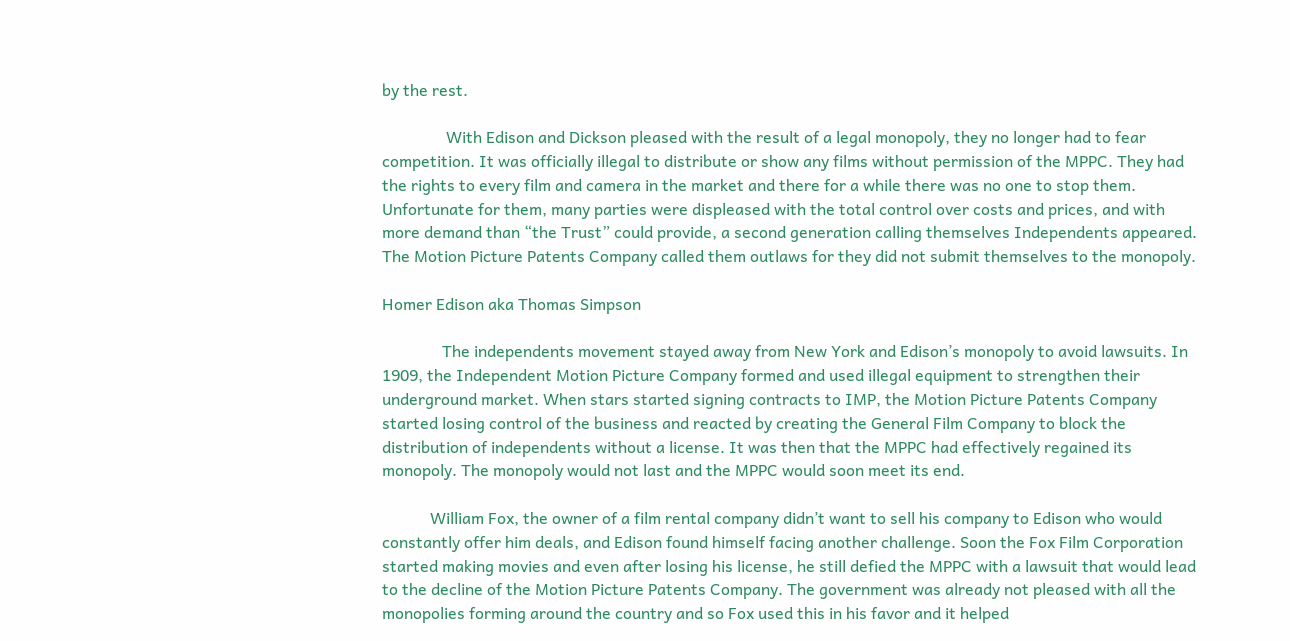by the rest.

                With Edison and Dickson pleased with the result of a legal monopoly, they no longer had to fear competition. It was officially illegal to distribute or show any films without permission of the MPPC. They had the rights to every film and camera in the market and there for a while there was no one to stop them. Unfortunate for them, many parties were displeased with the total control over costs and prices, and with more demand than “the Trust” could provide, a second generation calling themselves Independents appeared. The Motion Picture Patents Company called them outlaws for they did not submit themselves to the monopoly.

Homer Edison aka Thomas Simpson

               The independents movement stayed away from New York and Edison’s monopoly to avoid lawsuits. In 1909, the Independent Motion Picture Company formed and used illegal equipment to strengthen their underground market. When stars started signing contracts to IMP, the Motion Picture Patents Company started losing control of the business and reacted by creating the General Film Company to block the distribution of independents without a license. It was then that the MPPC had effectively regained its monopoly. The monopoly would not last and the MPPC would soon meet its end.

            William Fox, the owner of a film rental company didn’t want to sell his company to Edison who would constantly offer him deals, and Edison found himself facing another challenge. Soon the Fox Film Corporation started making movies and even after losing his license, he still defied the MPPC with a lawsuit that would lead to the decline of the Motion Picture Patents Company. The government was already not pleased with all the monopolies forming around the country and so Fox used this in his favor and it helped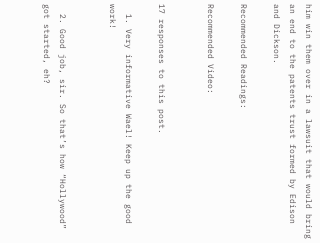him win them over in a lawsuit that would bring an end to the patents trust formed by Edison and Dickson.

Recommended Readings:

Recommended Video:


17 responses to this post.

  1. Very informative Wael! Keep up the good work!


  2. Good job, sir. So that’s how “Hollywood” got started, eh?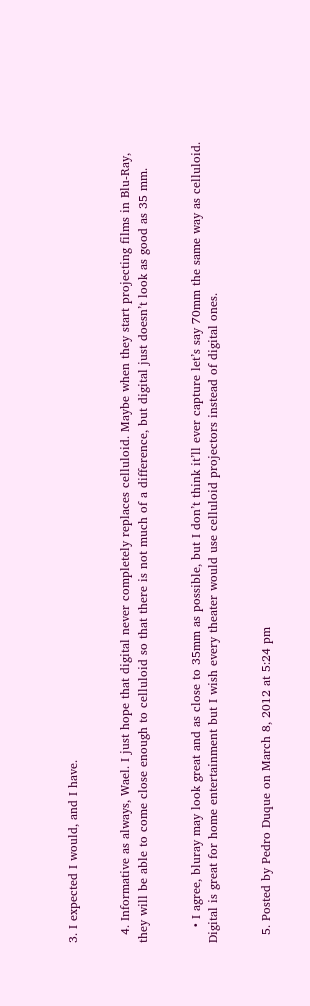3. I expected I would, and I have.


  4. Informative as always, Wael. I just hope that digital never completely replaces celluloid. Maybe when they start projecting films in Blu-Ray, they will be able to come close enough to celluloid so that there is not much of a difference, but digital just doesn’t look as good as 35 mm.


    • I agree, bluray may look great and as close to 35mm as possible, but I don’t think it’ll ever capture let’s say 70mm the same way as celluloid. Digital is great for home entertainment but I wish every theater would use celluloid projectors instead of digital ones.


  5. Posted by Pedro Duque on March 8, 2012 at 5:24 pm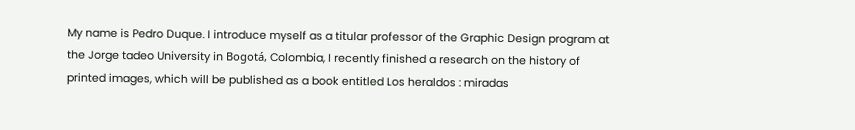My name is Pedro Duque. I introduce myself as a titular professor of the Graphic Design program at the Jorge tadeo University in Bogotá, Colombia, I recently finished a research on the history of printed images, which will be published as a book entitled Los heraldos : miradas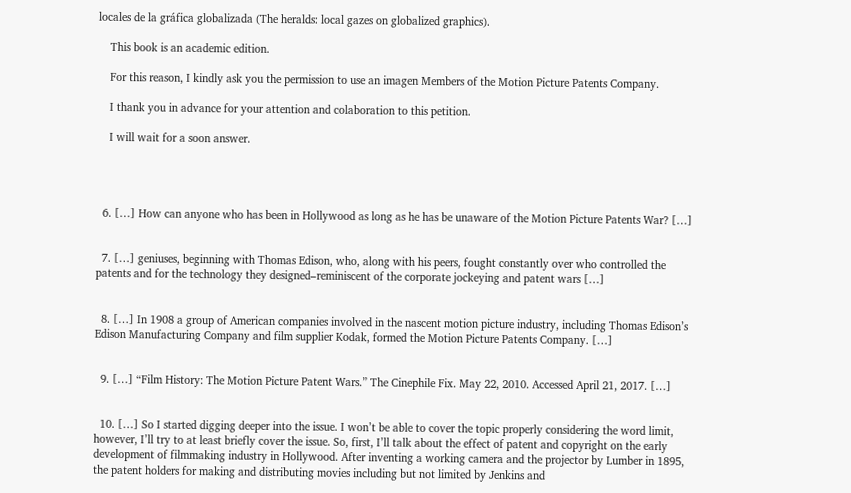locales de la gráfica globalizada (The heralds: local gazes on globalized graphics).

    This book is an academic edition.

    For this reason, I kindly ask you the permission to use an imagen Members of the Motion Picture Patents Company.

    I thank you in advance for your attention and colaboration to this petition.

    I will wait for a soon answer.




  6. […] How can anyone who has been in Hollywood as long as he has be unaware of the Motion Picture Patents War? […]


  7. […] geniuses, beginning with Thomas Edison, who, along with his peers, fought constantly over who controlled the patents and for the technology they designed–reminiscent of the corporate jockeying and patent wars […]


  8. […] In 1908 a group of American companies involved in the nascent motion picture industry, including Thomas Edison’s Edison Manufacturing Company and film supplier Kodak, formed the Motion Picture Patents Company. […]


  9. […] “Film History: The Motion Picture Patent Wars.” The Cinephile Fix. May 22, 2010. Accessed April 21, 2017. […]


  10. […] So I started digging deeper into the issue. I won’t be able to cover the topic properly considering the word limit, however, I’ll try to at least briefly cover the issue. So, first, I’ll talk about the effect of patent and copyright on the early development of filmmaking industry in Hollywood. After inventing a working camera and the projector by Lumber in 1895, the patent holders for making and distributing movies including but not limited by Jenkins and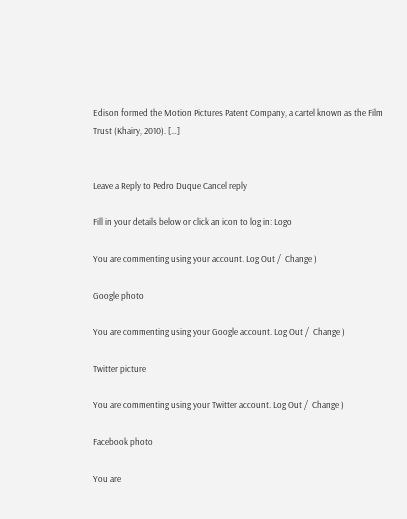Edison formed the Motion Pictures Patent Company, a cartel known as the Film Trust (Khairy, 2010). […]


Leave a Reply to Pedro Duque Cancel reply

Fill in your details below or click an icon to log in: Logo

You are commenting using your account. Log Out /  Change )

Google photo

You are commenting using your Google account. Log Out /  Change )

Twitter picture

You are commenting using your Twitter account. Log Out /  Change )

Facebook photo

You are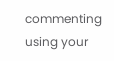commenting using your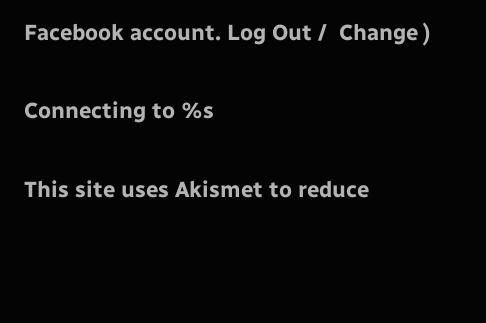Facebook account. Log Out /  Change )

Connecting to %s

This site uses Akismet to reduce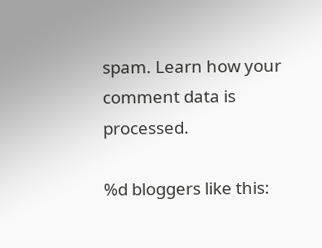spam. Learn how your comment data is processed.

%d bloggers like this: